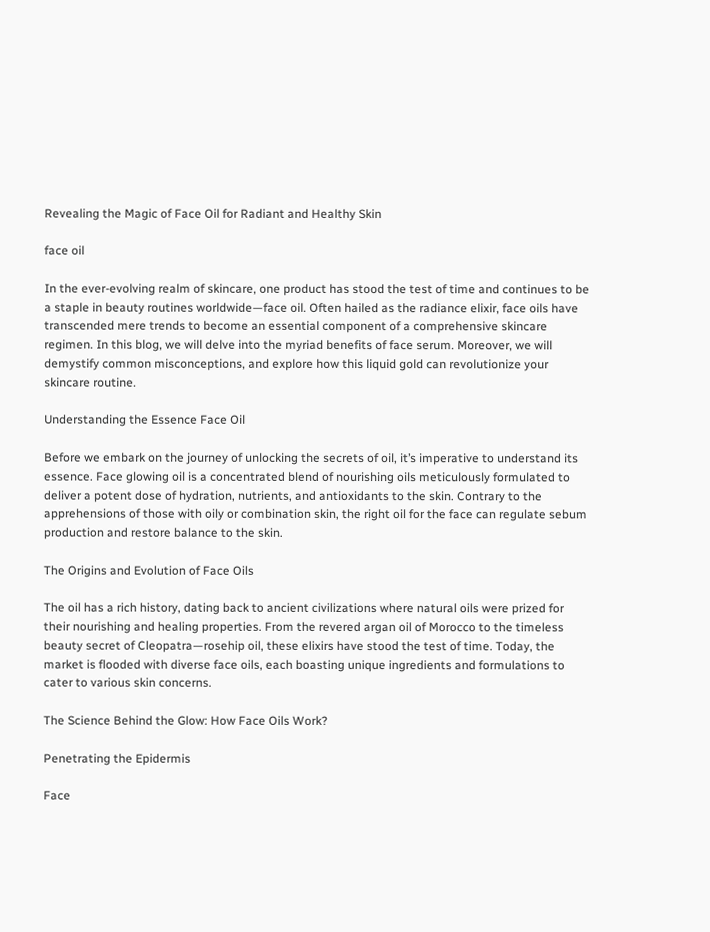Revealing the Magic of Face Oil for Radiant and Healthy Skin

face oil

In the ever-evolving realm of skincare, one product has stood the test of time and continues to be a staple in beauty routines worldwide—face oil. Often hailed as the radiance elixir, face oils have transcended mere trends to become an essential component of a comprehensive skincare regimen. In this blog, we will delve into the myriad benefits of face serum. Moreover, we will demystify common misconceptions, and explore how this liquid gold can revolutionize your skincare routine.

Understanding the Essence Face Oil

Before we embark on the journey of unlocking the secrets of oil, it’s imperative to understand its essence. Face glowing oil is a concentrated blend of nourishing oils meticulously formulated to deliver a potent dose of hydration, nutrients, and antioxidants to the skin. Contrary to the apprehensions of those with oily or combination skin, the right oil for the face can regulate sebum production and restore balance to the skin.

The Origins and Evolution of Face Oils

The oil has a rich history, dating back to ancient civilizations where natural oils were prized for their nourishing and healing properties. From the revered argan oil of Morocco to the timeless beauty secret of Cleopatra—rosehip oil, these elixirs have stood the test of time. Today, the market is flooded with diverse face oils, each boasting unique ingredients and formulations to cater to various skin concerns.

The Science Behind the Glow: How Face Oils Work?

Penetrating the Epidermis

Face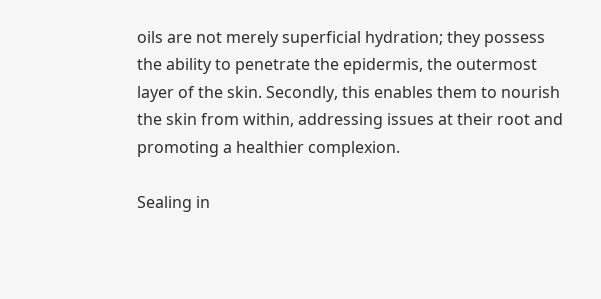oils are not merely superficial hydration; they possess the ability to penetrate the epidermis, the outermost layer of the skin. Secondly, this enables them to nourish the skin from within, addressing issues at their root and promoting a healthier complexion.

Sealing in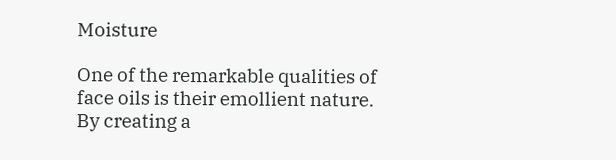Moisture

One of the remarkable qualities of face oils is their emollient nature. By creating a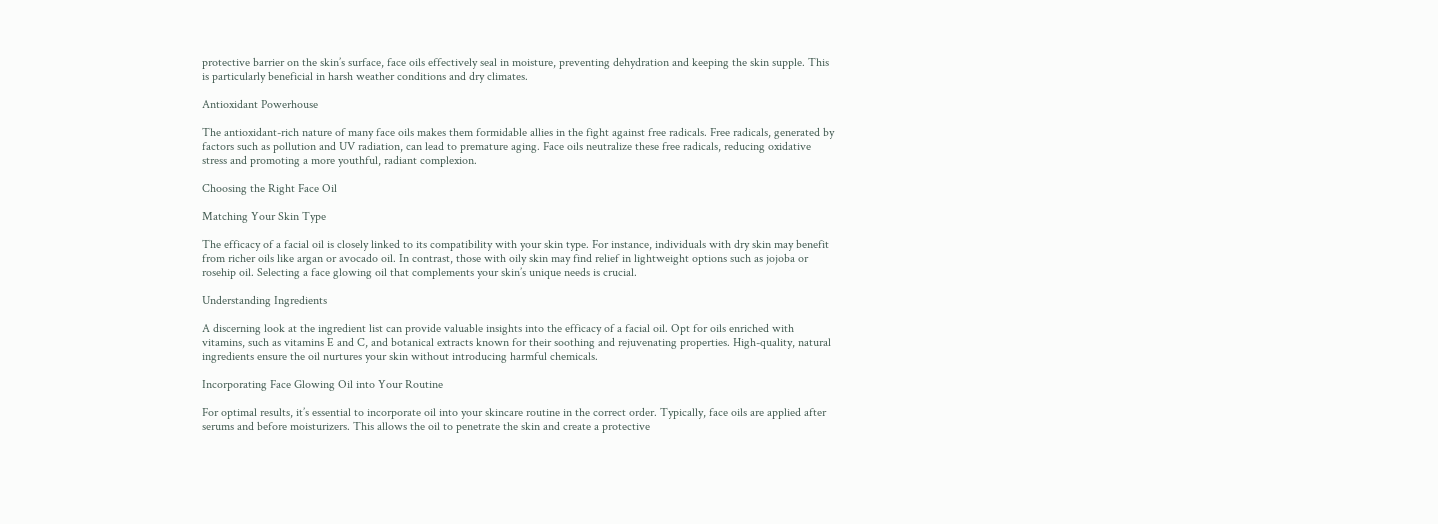protective barrier on the skin’s surface, face oils effectively seal in moisture, preventing dehydration and keeping the skin supple. This is particularly beneficial in harsh weather conditions and dry climates.

Antioxidant Powerhouse

The antioxidant-rich nature of many face oils makes them formidable allies in the fight against free radicals. Free radicals, generated by factors such as pollution and UV radiation, can lead to premature aging. Face oils neutralize these free radicals, reducing oxidative stress and promoting a more youthful, radiant complexion.

Choosing the Right Face Oil

Matching Your Skin Type

The efficacy of a facial oil is closely linked to its compatibility with your skin type. For instance, individuals with dry skin may benefit from richer oils like argan or avocado oil. In contrast, those with oily skin may find relief in lightweight options such as jojoba or rosehip oil. Selecting a face glowing oil that complements your skin’s unique needs is crucial.

Understanding Ingredients

A discerning look at the ingredient list can provide valuable insights into the efficacy of a facial oil. Opt for oils enriched with vitamins, such as vitamins E and C, and botanical extracts known for their soothing and rejuvenating properties. High-quality, natural ingredients ensure the oil nurtures your skin without introducing harmful chemicals.

Incorporating Face Glowing Oil into Your Routine

For optimal results, it’s essential to incorporate oil into your skincare routine in the correct order. Typically, face oils are applied after serums and before moisturizers. This allows the oil to penetrate the skin and create a protective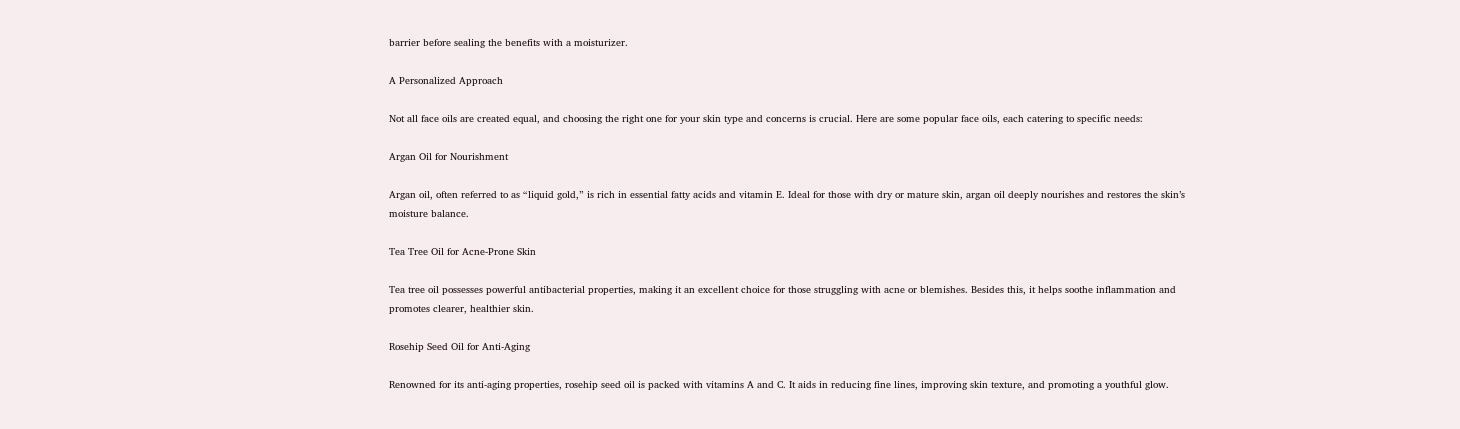barrier before sealing the benefits with a moisturizer.

A Personalized Approach

Not all face oils are created equal, and choosing the right one for your skin type and concerns is crucial. Here are some popular face oils, each catering to specific needs:

Argan Oil for Nourishment

Argan oil, often referred to as “liquid gold,” is rich in essential fatty acids and vitamin E. Ideal for those with dry or mature skin, argan oil deeply nourishes and restores the skin’s moisture balance.

Tea Tree Oil for Acne-Prone Skin

Tea tree oil possesses powerful antibacterial properties, making it an excellent choice for those struggling with acne or blemishes. Besides this, it helps soothe inflammation and promotes clearer, healthier skin.

Rosehip Seed Oil for Anti-Aging

Renowned for its anti-aging properties, rosehip seed oil is packed with vitamins A and C. It aids in reducing fine lines, improving skin texture, and promoting a youthful glow.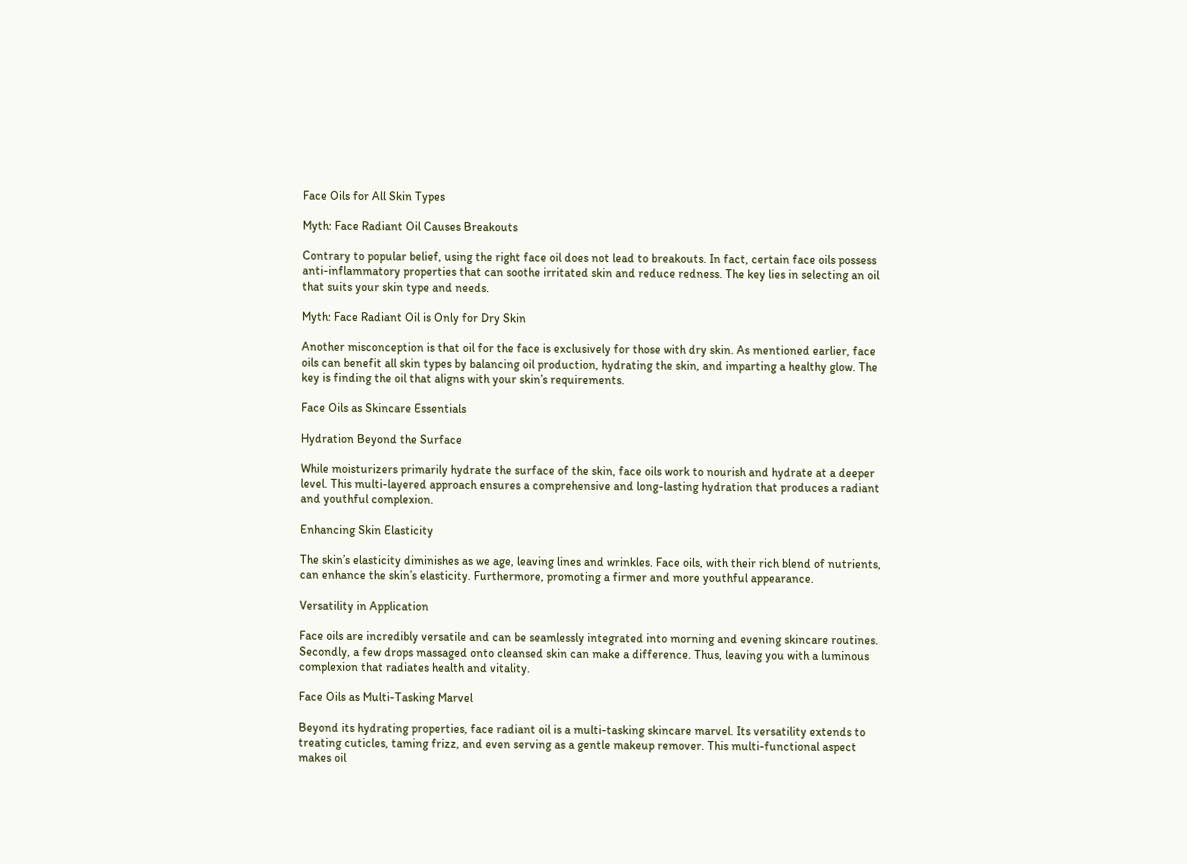Face Oils for All Skin Types

Myth: Face Radiant Oil Causes Breakouts

Contrary to popular belief, using the right face oil does not lead to breakouts. In fact, certain face oils possess anti-inflammatory properties that can soothe irritated skin and reduce redness. The key lies in selecting an oil that suits your skin type and needs.

Myth: Face Radiant Oil is Only for Dry Skin

Another misconception is that oil for the face is exclusively for those with dry skin. As mentioned earlier, face oils can benefit all skin types by balancing oil production, hydrating the skin, and imparting a healthy glow. The key is finding the oil that aligns with your skin’s requirements.

Face Oils as Skincare Essentials

Hydration Beyond the Surface

While moisturizers primarily hydrate the surface of the skin, face oils work to nourish and hydrate at a deeper level. This multi-layered approach ensures a comprehensive and long-lasting hydration that produces a radiant and youthful complexion.

Enhancing Skin Elasticity

The skin’s elasticity diminishes as we age, leaving lines and wrinkles. Face oils, with their rich blend of nutrients, can enhance the skin’s elasticity. Furthermore, promoting a firmer and more youthful appearance.

Versatility in Application

Face oils are incredibly versatile and can be seamlessly integrated into morning and evening skincare routines. Secondly, a few drops massaged onto cleansed skin can make a difference. Thus, leaving you with a luminous complexion that radiates health and vitality.

Face Oils as Multi-Tasking Marvel

Beyond its hydrating properties, face radiant oil is a multi-tasking skincare marvel. Its versatility extends to treating cuticles, taming frizz, and even serving as a gentle makeup remover. This multi-functional aspect makes oil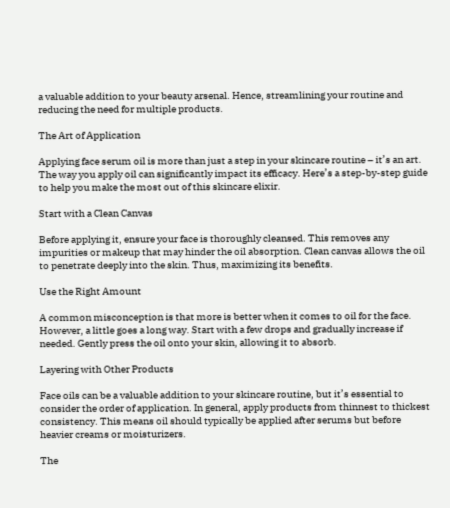a valuable addition to your beauty arsenal. Hence, streamlining your routine and reducing the need for multiple products.

The Art of Application

Applying face serum oil is more than just a step in your skincare routine – it’s an art. The way you apply oil can significantly impact its efficacy. Here’s a step-by-step guide to help you make the most out of this skincare elixir.

Start with a Clean Canvas

Before applying it, ensure your face is thoroughly cleansed. This removes any impurities or makeup that may hinder the oil absorption. Clean canvas allows the oil to penetrate deeply into the skin. Thus, maximizing its benefits.

Use the Right Amount

A common misconception is that more is better when it comes to oil for the face. However, a little goes a long way. Start with a few drops and gradually increase if needed. Gently press the oil onto your skin, allowing it to absorb.

Layering with Other Products

Face oils can be a valuable addition to your skincare routine, but it’s essential to consider the order of application. In general, apply products from thinnest to thickest consistency. This means oil should typically be applied after serums but before heavier creams or moisturizers.

The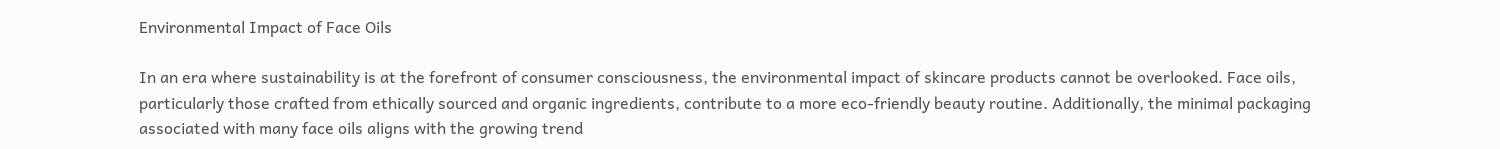Environmental Impact of Face Oils

In an era where sustainability is at the forefront of consumer consciousness, the environmental impact of skincare products cannot be overlooked. Face oils, particularly those crafted from ethically sourced and organic ingredients, contribute to a more eco-friendly beauty routine. Additionally, the minimal packaging associated with many face oils aligns with the growing trend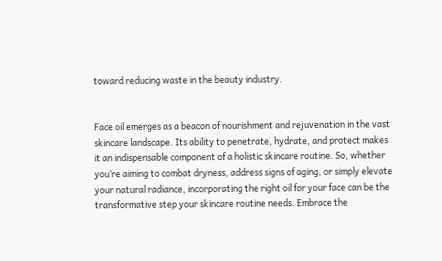toward reducing waste in the beauty industry.


Face oil emerges as a beacon of nourishment and rejuvenation in the vast skincare landscape. Its ability to penetrate, hydrate, and protect makes it an indispensable component of a holistic skincare routine. So, whether you’re aiming to combat dryness, address signs of aging, or simply elevate your natural radiance, incorporating the right oil for your face can be the transformative step your skincare routine needs. Embrace the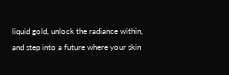liquid gold, unlock the radiance within, and step into a future where your skin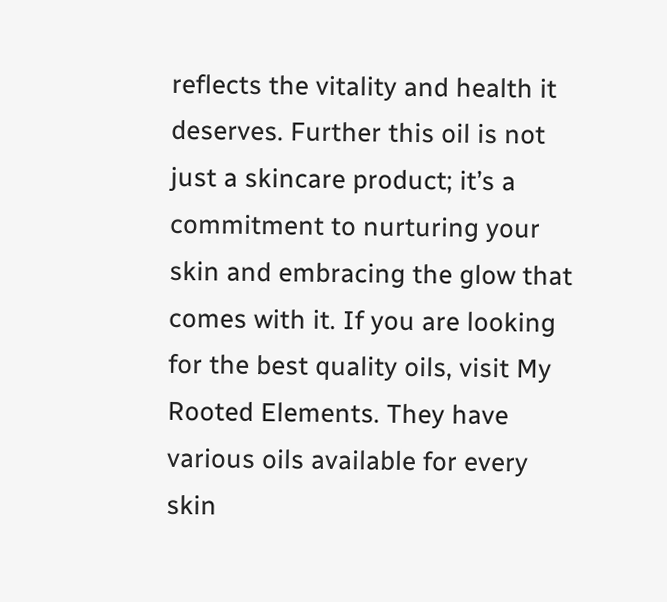reflects the vitality and health it deserves. Further this oil is not just a skincare product; it’s a commitment to nurturing your skin and embracing the glow that comes with it. If you are looking for the best quality oils, visit My Rooted Elements. They have various oils available for every skin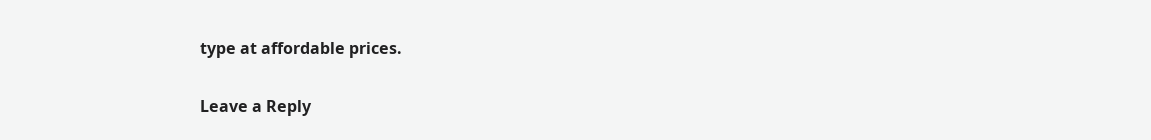type at affordable prices.

Leave a Reply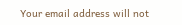Your email address will not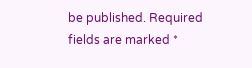be published. Required fields are marked *